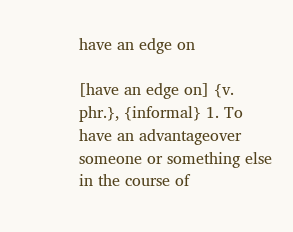have an edge on

[have an edge on] {v. phr.}, {informal} 1. To have an advantageover someone or something else in the course of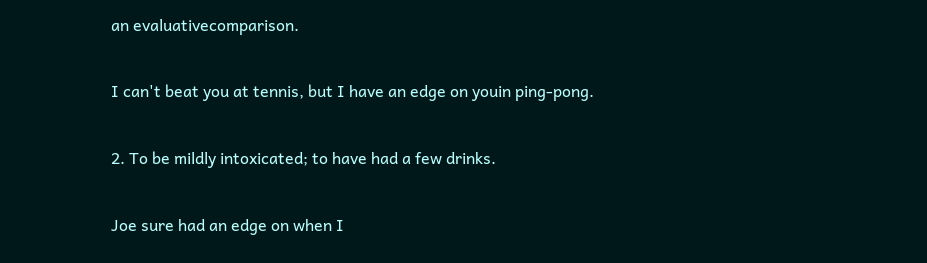an evaluativecomparison.

I can't beat you at tennis, but I have an edge on youin ping-pong.

2. To be mildly intoxicated; to have had a few drinks.

Joe sure had an edge on when I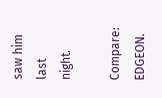saw him last night.

Compare: EDGEON.